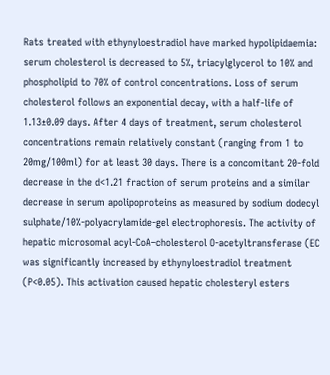Rats treated with ethynyloestradiol have marked hypolipidaemia: serum cholesterol is decreased to 5%, triacylglycerol to 10% and phospholipid to 70% of control concentrations. Loss of serum cholesterol follows an exponential decay, with a half-life of 1.13±0.09 days. After 4 days of treatment, serum cholesterol concentrations remain relatively constant (ranging from 1 to 20mg/100ml) for at least 30 days. There is a concomitant 20-fold decrease in the d<1.21 fraction of serum proteins and a similar decrease in serum apolipoproteins as measured by sodium dodecyl sulphate/10%-polyacrylamide-gel electrophoresis. The activity of hepatic microsomal acyl-CoA–cholesterol O-acetyltransferase (EC was significantly increased by ethynyloestradiol treatment (P<0.05). This activation caused hepatic cholesteryl esters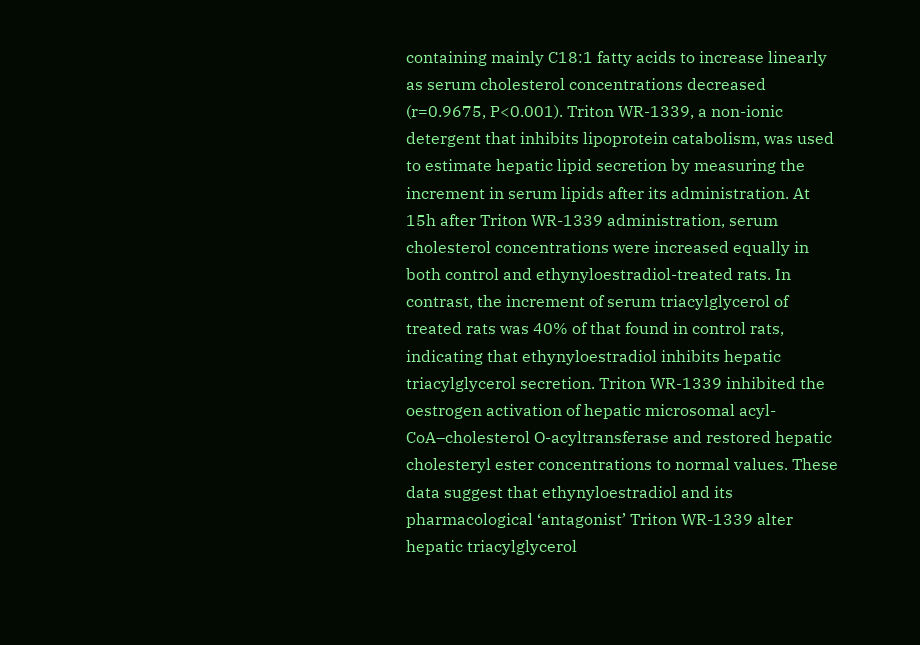containing mainly C18:1 fatty acids to increase linearly as serum cholesterol concentrations decreased (r=0.9675, P<0.001). Triton WR-1339, a non-ionic detergent that inhibits lipoprotein catabolism, was used to estimate hepatic lipid secretion by measuring the increment in serum lipids after its administration. At 15h after Triton WR-1339 administration, serum cholesterol concentrations were increased equally in both control and ethynyloestradiol-treated rats. In contrast, the increment of serum triacylglycerol of treated rats was 40% of that found in control rats, indicating that ethynyloestradiol inhibits hepatic triacylglycerol secretion. Triton WR-1339 inhibited the oestrogen activation of hepatic microsomal acyl-CoA–cholesterol O-acyltransferase and restored hepatic cholesteryl ester concentrations to normal values. These data suggest that ethynyloestradiol and its pharmacological ‘antagonist’ Triton WR-1339 alter hepatic triacylglycerol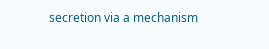secretion via a mechanism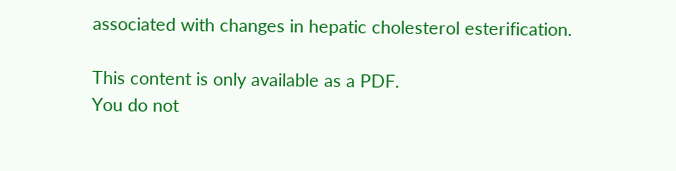associated with changes in hepatic cholesterol esterification.

This content is only available as a PDF.
You do not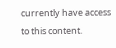currently have access to this content.